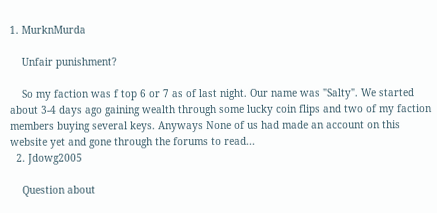1. MurknMurda

    Unfair punishment?

    So my faction was f top 6 or 7 as of last night. Our name was "Salty". We started about 3-4 days ago gaining wealth through some lucky coin flips and two of my faction members buying several keys. Anyways None of us had made an account on this website yet and gone through the forums to read...
  2. Jdowg2005

    Question about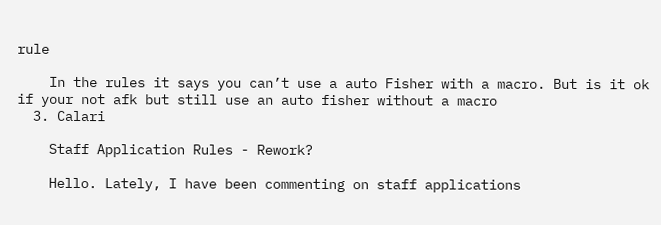rule

    In the rules it says you can’t use a auto Fisher with a macro. But is it ok if your not afk but still use an auto fisher without a macro
  3. Calari

    Staff Application Rules - Rework?

    Hello. Lately, I have been commenting on staff applications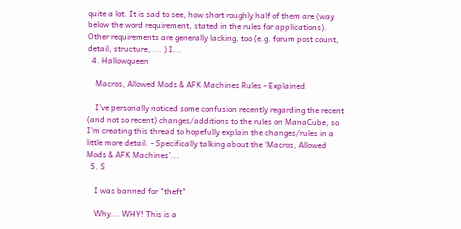quite a lot. It is sad to see, how short roughly half of them are (way below the word requirement, stated in the rules for applications). Other requirements are generally lacking, too (e.g. forum post count, detail, structure, ... ) I...
  4. Hallowqueen

    Macros, Allowed Mods & AFK Machines Rules - Explained

    I’ve personally noticed some confusion recently regarding the recent (and not so recent) changes/additions to the rules on ManaCube, so I’m creating this thread to hopefully explain the changes/rules in a little more detail. - Specifically talking about the ‘Macros, Allowed Mods & AFK Machines’...
  5. S

    I was banned for "theft"

    Why... WHY! This is a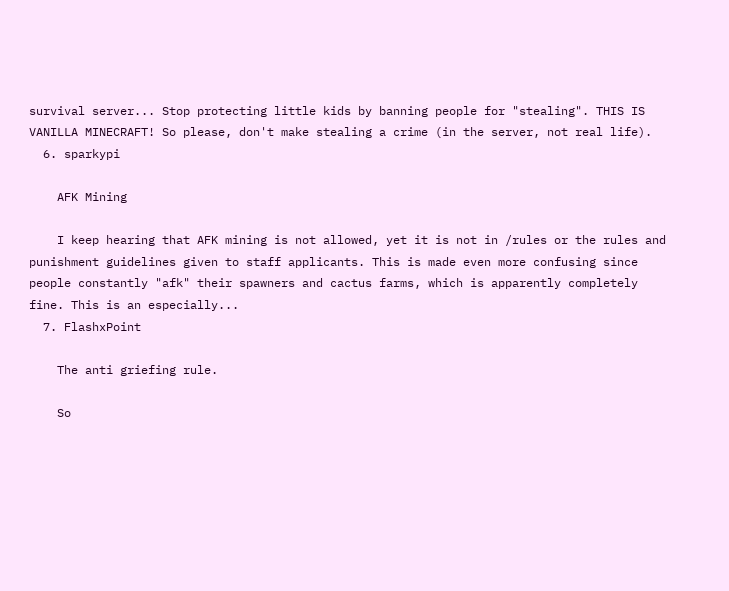survival server... Stop protecting little kids by banning people for "stealing". THIS IS VANILLA MINECRAFT! So please, don't make stealing a crime (in the server, not real life).
  6. sparkypi

    AFK Mining

    I keep hearing that AFK mining is not allowed, yet it is not in /rules or the rules and punishment guidelines given to staff applicants. This is made even more confusing since people constantly "afk" their spawners and cactus farms, which is apparently completely fine. This is an especially...
  7. FlashxPoint

    The anti griefing rule.

    So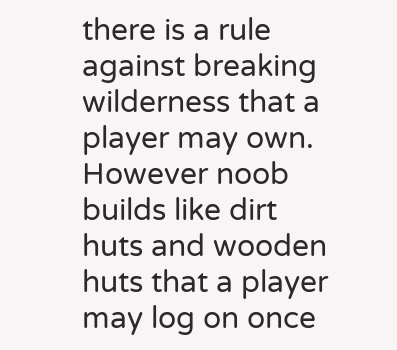there is a rule against breaking wilderness that a player may own. However noob builds like dirt huts and wooden huts that a player may log on once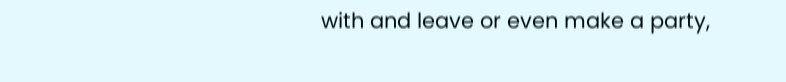with and leave or even make a party,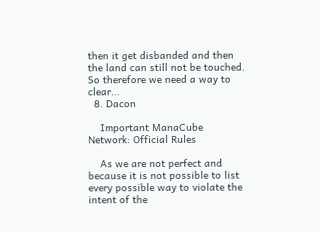then it get disbanded and then the land can still not be touched. So therefore we need a way to clear...
  8. Dacon

    Important ManaCube Network: Official Rules

    As we are not perfect and because it is not possible to list every possible way to violate the intent of the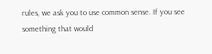rules, we ask you to use common sense. If you see something that would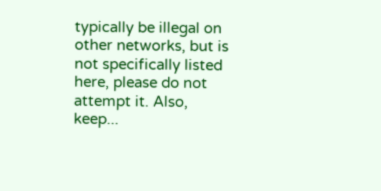typically be illegal on other networks, but is not specifically listed here, please do not attempt it. Also, keep...